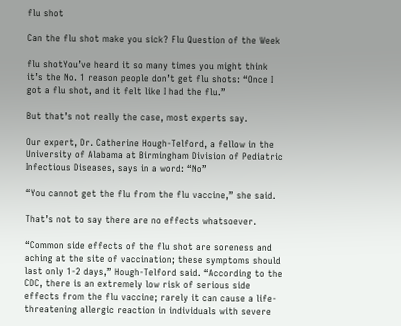flu shot

Can the flu shot make you sick? Flu Question of the Week

flu shotYou’ve heard it so many times you might think it’s the No. 1 reason people don’t get flu shots: “Once I got a flu shot, and it felt like I had the flu.”

But that’s not really the case, most experts say.

Our expert, Dr. Catherine Hough-Telford, a fellow in the University of Alabama at Birmingham Division of Pediatric Infectious Diseases, says in a word: “No”

“You cannot get the flu from the flu vaccine,” she said.

That’s not to say there are no effects whatsoever.

“Common side effects of the flu shot are soreness and aching at the site of vaccination; these symptoms should last only 1-2 days,” Hough-Telford said. “According to the CDC, there is an extremely low risk of serious side effects from the flu vaccine; rarely it can cause a life-threatening allergic reaction in individuals with severe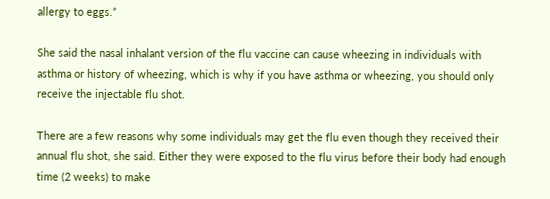allergy to eggs.”

She said the nasal inhalant version of the flu vaccine can cause wheezing in individuals with asthma or history of wheezing, which is why if you have asthma or wheezing, you should only receive the injectable flu shot.

There are a few reasons why some individuals may get the flu even though they received their annual flu shot, she said. Either they were exposed to the flu virus before their body had enough time (2 weeks) to make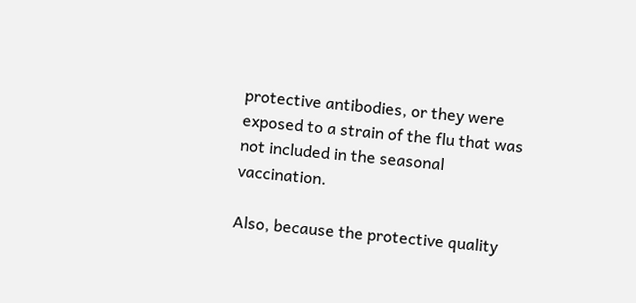protective antibodies, or they were exposed to a strain of the flu that was not included in the seasonal vaccination.

Also, because the protective quality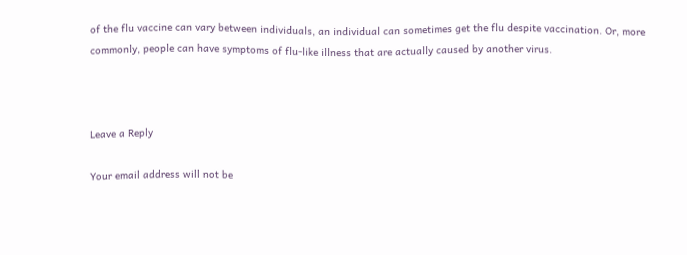of the flu vaccine can vary between individuals, an individual can sometimes get the flu despite vaccination. Or, more commonly, people can have symptoms of flu-like illness that are actually caused by another virus.



Leave a Reply

Your email address will not be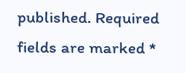published. Required fields are marked *